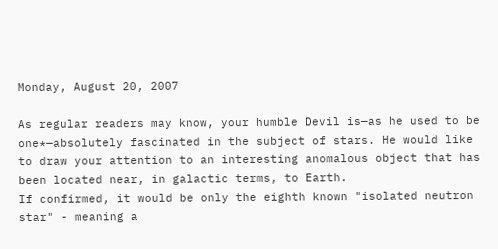Monday, August 20, 2007

As regular readers may know, your humble Devil is—as he used to be one*—absolutely fascinated in the subject of stars. He would like to draw your attention to an interesting anomalous object that has been located near, in galactic terms, to Earth.
If confirmed, it would be only the eighth known "isolated neutron star" - meaning a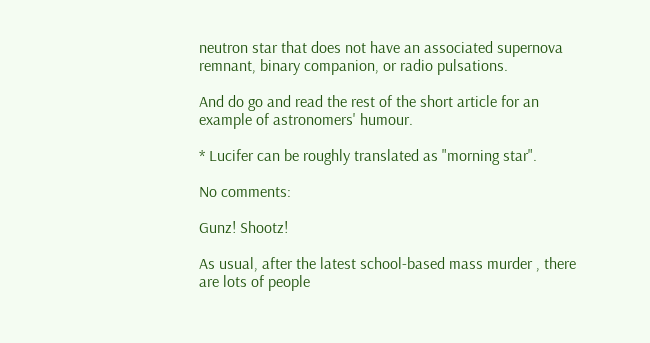neutron star that does not have an associated supernova remnant, binary companion, or radio pulsations.

And do go and read the rest of the short article for an example of astronomers' humour.

* Lucifer can be roughly translated as "morning star".

No comments:

Gunz! Shootz!

As usual, after the latest school-based mass murder , there are lots of people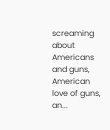screaming about Americans and guns, American love of guns, an...